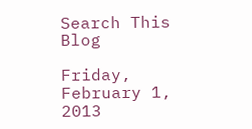Search This Blog

Friday, February 1, 2013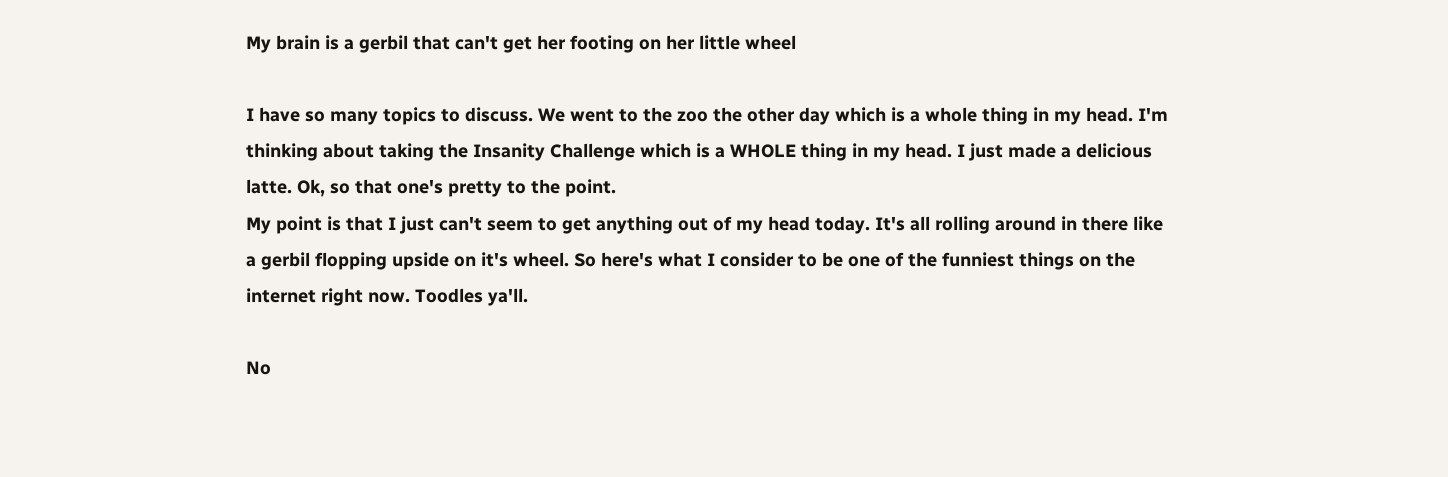My brain is a gerbil that can't get her footing on her little wheel

I have so many topics to discuss. We went to the zoo the other day which is a whole thing in my head. I'm thinking about taking the Insanity Challenge which is a WHOLE thing in my head. I just made a delicious latte. Ok, so that one's pretty to the point.
My point is that I just can't seem to get anything out of my head today. It's all rolling around in there like a gerbil flopping upside on it's wheel. So here's what I consider to be one of the funniest things on the internet right now. Toodles ya'll.

No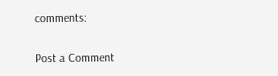comments:

Post a Comment